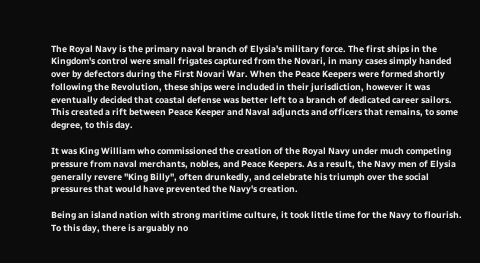The Royal Navy is the primary naval branch of Elysia's military force. The first ships in the Kingdom's control were small frigates captured from the Novari, in many cases simply handed over by defectors during the First Novari War. When the Peace Keepers were formed shortly following the Revolution, these ships were included in their jurisdiction, however it was eventually decided that coastal defense was better left to a branch of dedicated career sailors. This created a rift between Peace Keeper and Naval adjuncts and officers that remains, to some degree, to this day.

It was King William who commissioned the creation of the Royal Navy under much competing pressure from naval merchants, nobles, and Peace Keepers. As a result, the Navy men of Elysia generally revere "King Billy", often drunkedly, and celebrate his triumph over the social pressures that would have prevented the Navy's creation.

Being an island nation with strong maritime culture, it took little time for the Navy to flourish. To this day, there is arguably no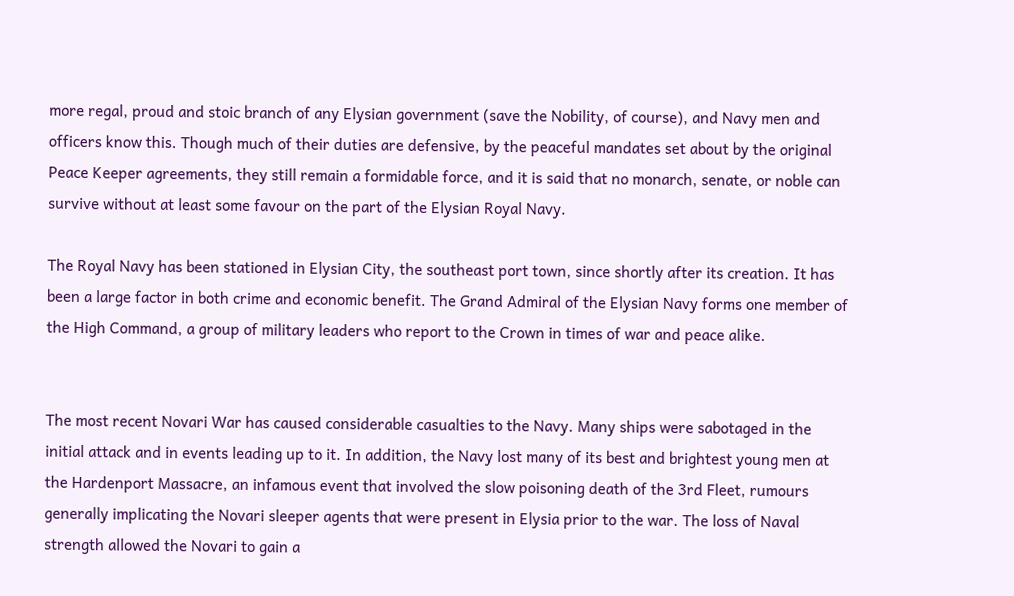more regal, proud and stoic branch of any Elysian government (save the Nobility, of course), and Navy men and officers know this. Though much of their duties are defensive, by the peaceful mandates set about by the original Peace Keeper agreements, they still remain a formidable force, and it is said that no monarch, senate, or noble can survive without at least some favour on the part of the Elysian Royal Navy.

The Royal Navy has been stationed in Elysian City, the southeast port town, since shortly after its creation. It has been a large factor in both crime and economic benefit. The Grand Admiral of the Elysian Navy forms one member of the High Command, a group of military leaders who report to the Crown in times of war and peace alike.


The most recent Novari War has caused considerable casualties to the Navy. Many ships were sabotaged in the initial attack and in events leading up to it. In addition, the Navy lost many of its best and brightest young men at the Hardenport Massacre, an infamous event that involved the slow poisoning death of the 3rd Fleet, rumours generally implicating the Novari sleeper agents that were present in Elysia prior to the war. The loss of Naval strength allowed the Novari to gain a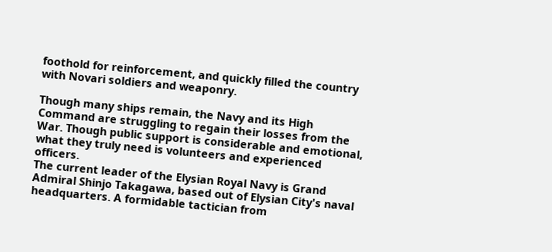foothold for reinforcement, and quickly filled the country with Novari soldiers and weaponry.

Though many ships remain, the Navy and its High Command are struggling to regain their losses from the War. Though public support is considerable and emotional, what they truly need is volunteers and experienced officers.
The current leader of the Elysian Royal Navy is Grand Admiral Shinjo Takagawa, based out of Elysian City's naval headquarters. A formidable tactician from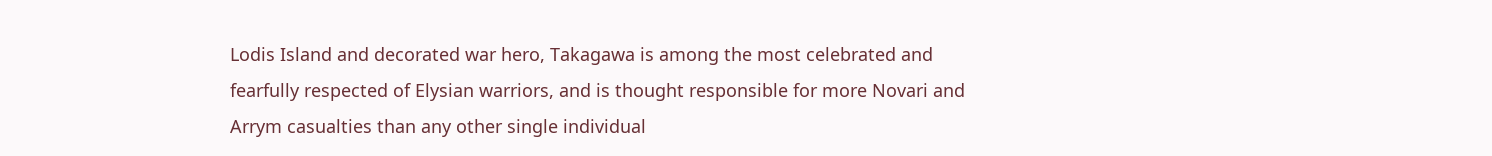Lodis Island and decorated war hero, Takagawa is among the most celebrated and fearfully respected of Elysian warriors, and is thought responsible for more Novari and Arrym casualties than any other single individual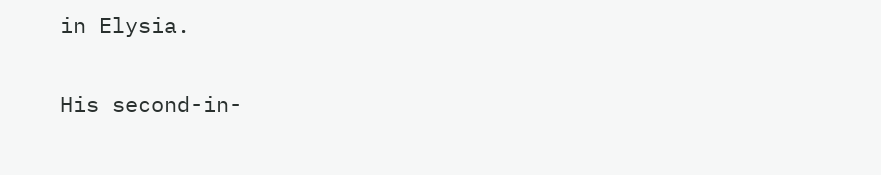in Elysia.

His second-in-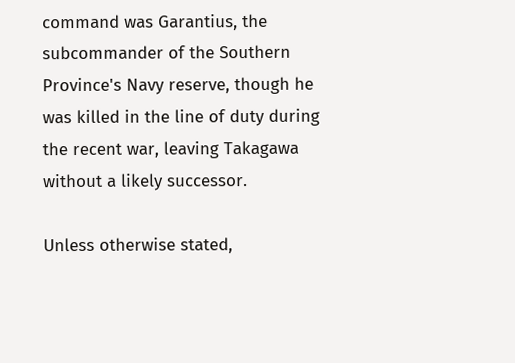command was Garantius, the subcommander of the Southern Province's Navy reserve, though he was killed in the line of duty during the recent war, leaving Takagawa without a likely successor.

Unless otherwise stated,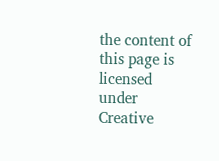the content of this page is licensed under Creative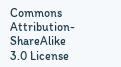Commons Attribution-ShareAlike 3.0 License